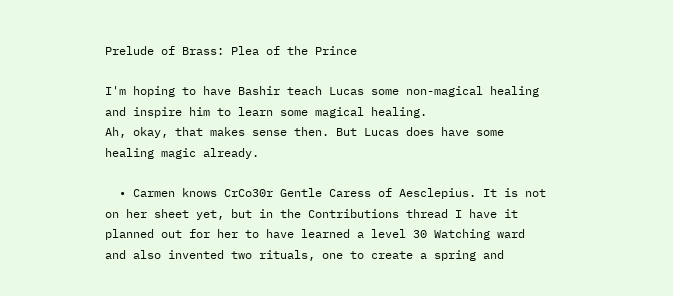Prelude of Brass: Plea of the Prince

I'm hoping to have Bashir teach Lucas some non-magical healing and inspire him to learn some magical healing.
Ah, okay, that makes sense then. But Lucas does have some healing magic already.

  • Carmen knows CrCo30r Gentle Caress of Aesclepius. It is not on her sheet yet, but in the Contributions thread I have it planned out for her to have learned a level 30 Watching ward and also invented two rituals, one to create a spring and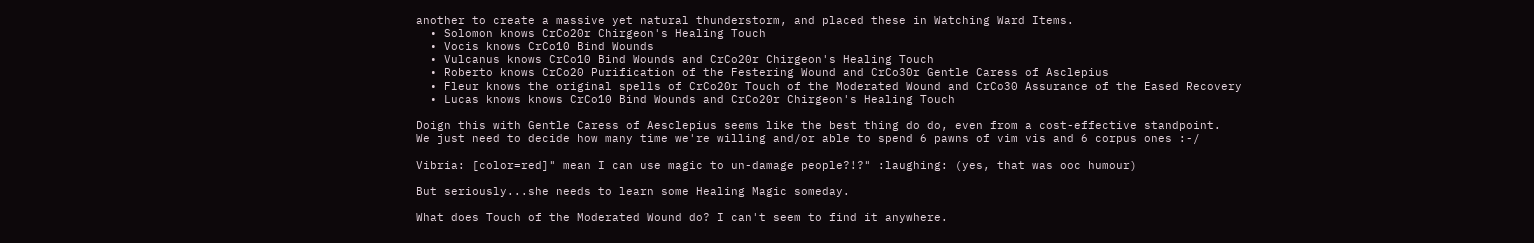another to create a massive yet natural thunderstorm, and placed these in Watching Ward Items.
  • Solomon knows CrCo20r Chirgeon's Healing Touch
  • Vocis knows CrCo10 Bind Wounds
  • Vulcanus knows CrCo10 Bind Wounds and CrCo20r Chirgeon's Healing Touch
  • Roberto knows CrCo20 Purification of the Festering Wound and CrCo30r Gentle Caress of Asclepius
  • Fleur knows the original spells of CrCo20r Touch of the Moderated Wound and CrCo30 Assurance of the Eased Recovery
  • Lucas knows knows CrCo10 Bind Wounds and CrCo20r Chirgeon's Healing Touch

Doign this with Gentle Caress of Aesclepius seems like the best thing do do, even from a cost-effective standpoint.
We just need to decide how many time we're willing and/or able to spend 6 pawns of vim vis and 6 corpus ones :-/

Vibria: [color=red]" mean I can use magic to un-damage people?!?" :laughing: (yes, that was ooc humour)

But seriously...she needs to learn some Healing Magic someday.

What does Touch of the Moderated Wound do? I can't seem to find it anywhere.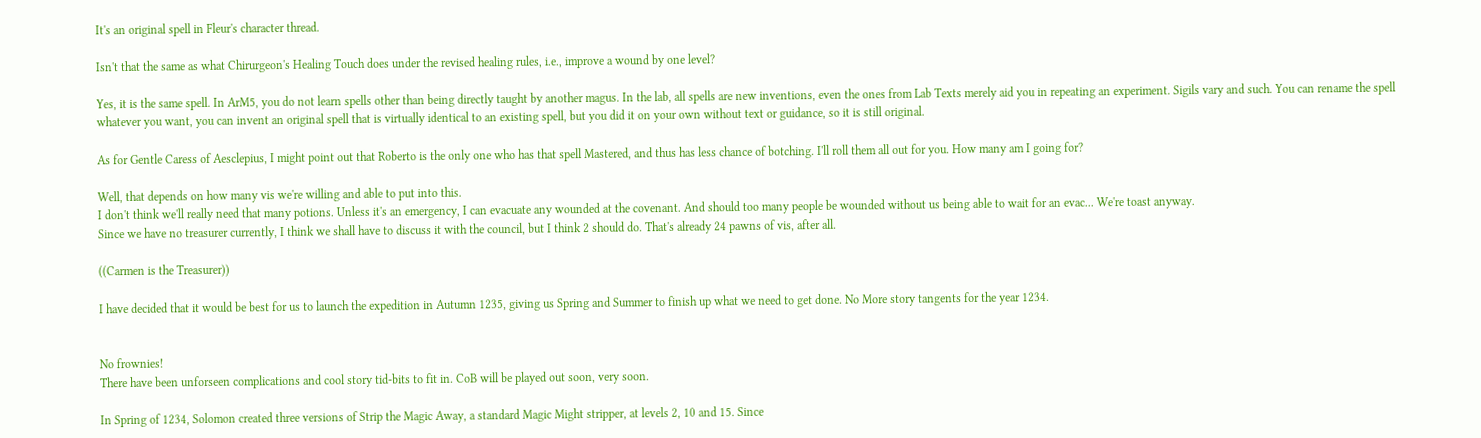It's an original spell in Fleur's character thread.

Isn't that the same as what Chirurgeon's Healing Touch does under the revised healing rules, i.e., improve a wound by one level?

Yes, it is the same spell. In ArM5, you do not learn spells other than being directly taught by another magus. In the lab, all spells are new inventions, even the ones from Lab Texts merely aid you in repeating an experiment. Sigils vary and such. You can rename the spell whatever you want, you can invent an original spell that is virtually identical to an existing spell, but you did it on your own without text or guidance, so it is still original.

As for Gentle Caress of Aesclepius, I might point out that Roberto is the only one who has that spell Mastered, and thus has less chance of botching. I'll roll them all out for you. How many am I going for?

Well, that depends on how many vis we're willing and able to put into this.
I don't think we'll really need that many potions. Unless it's an emergency, I can evacuate any wounded at the covenant. And should too many people be wounded without us being able to wait for an evac... We're toast anyway.
Since we have no treasurer currently, I think we shall have to discuss it with the council, but I think 2 should do. That's already 24 pawns of vis, after all.

((Carmen is the Treasurer))

I have decided that it would be best for us to launch the expedition in Autumn 1235, giving us Spring and Summer to finish up what we need to get done. No More story tangents for the year 1234.


No frownies!
There have been unforseen complications and cool story tid-bits to fit in. CoB will be played out soon, very soon.

In Spring of 1234, Solomon created three versions of Strip the Magic Away, a standard Magic Might stripper, at levels 2, 10 and 15. Since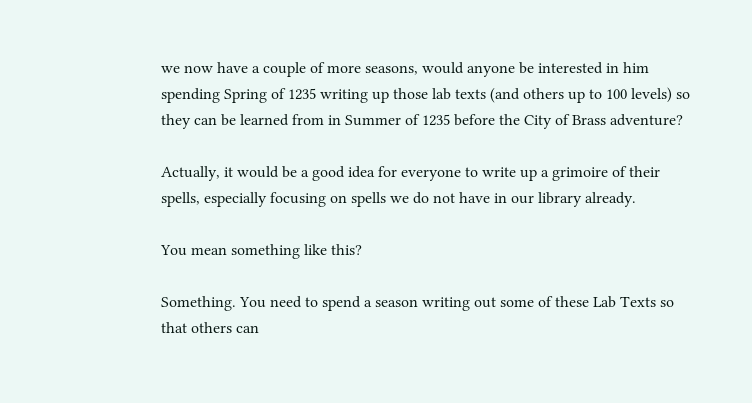we now have a couple of more seasons, would anyone be interested in him spending Spring of 1235 writing up those lab texts (and others up to 100 levels) so they can be learned from in Summer of 1235 before the City of Brass adventure?

Actually, it would be a good idea for everyone to write up a grimoire of their spells, especially focusing on spells we do not have in our library already.

You mean something like this?

Something. You need to spend a season writing out some of these Lab Texts so that others can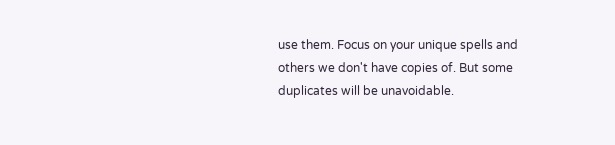use them. Focus on your unique spells and others we don't have copies of. But some duplicates will be unavoidable.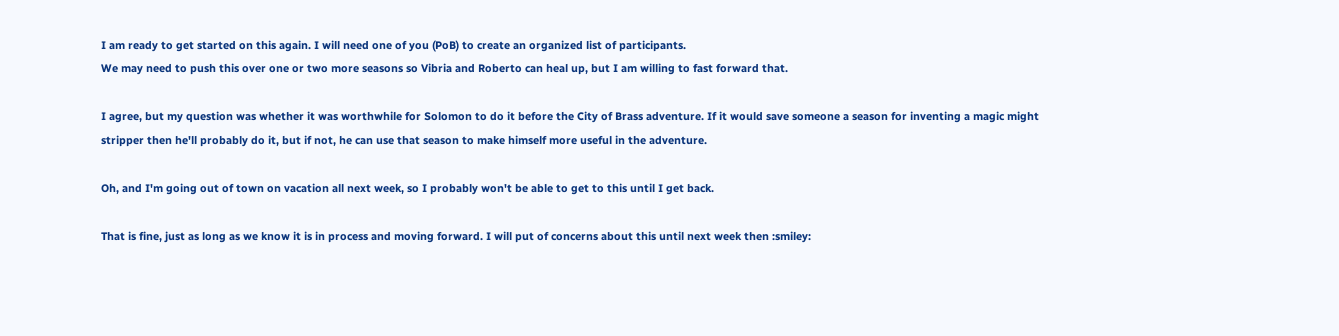I am ready to get started on this again. I will need one of you (PoB) to create an organized list of participants.
We may need to push this over one or two more seasons so Vibria and Roberto can heal up, but I am willing to fast forward that.

I agree, but my question was whether it was worthwhile for Solomon to do it before the City of Brass adventure. If it would save someone a season for inventing a magic might stripper then he'll probably do it, but if not, he can use that season to make himself more useful in the adventure.

Oh, and I'm going out of town on vacation all next week, so I probably won't be able to get to this until I get back.

That is fine, just as long as we know it is in process and moving forward. I will put of concerns about this until next week then :smiley: